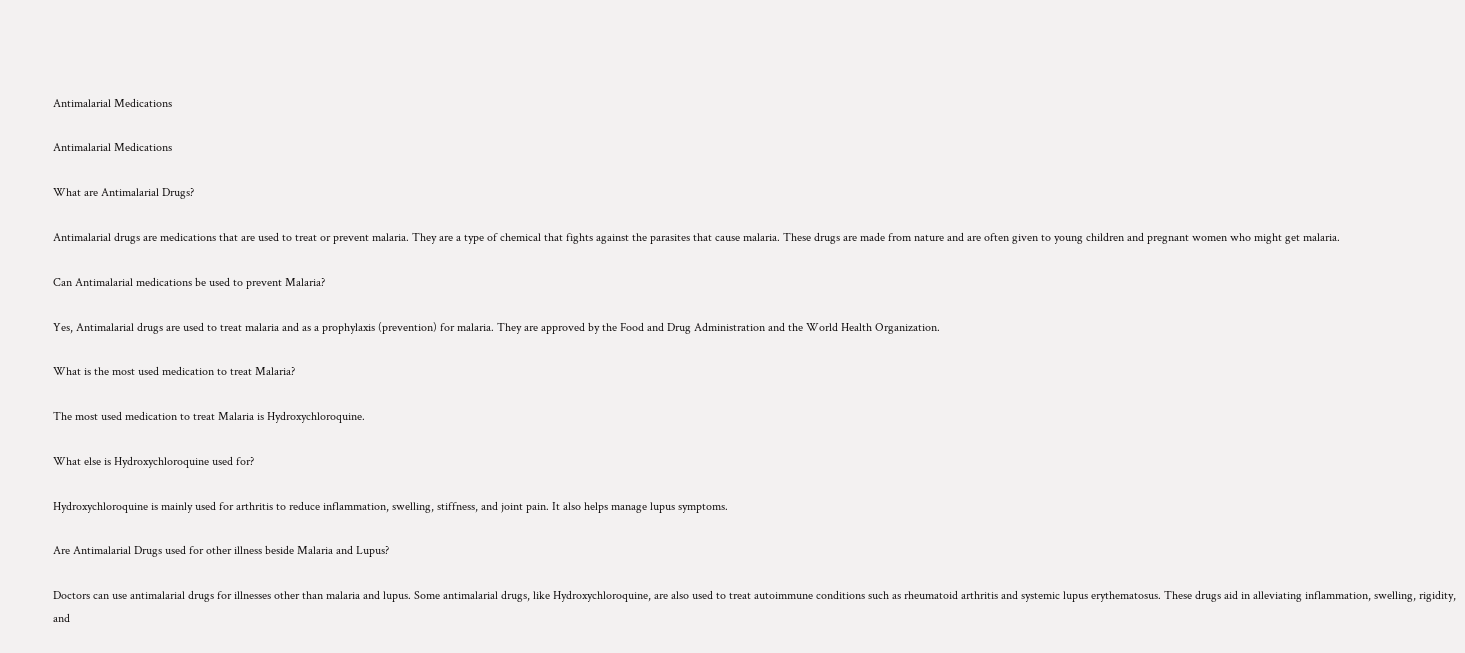Antimalarial Medications

Antimalarial Medications

What are Antimalarial Drugs?

Antimalarial drugs are medications that are used to treat or prevent malaria. They are a type of chemical that fights against the parasites that cause malaria. These drugs are made from nature and are often given to young children and pregnant women who might get malaria.

Can Antimalarial medications be used to prevent Malaria?

Yes, Antimalarial drugs are used to treat malaria and as a prophylaxis (prevention) for malaria. They are approved by the Food and Drug Administration and the World Health Organization.

What is the most used medication to treat Malaria?

The most used medication to treat Malaria is Hydroxychloroquine.

What else is Hydroxychloroquine used for?

Hydroxychloroquine is mainly used for arthritis to reduce inflammation, swelling, stiffness, and joint pain. It also helps manage lupus symptoms.

Are Antimalarial Drugs used for other illness beside Malaria and Lupus?

Doctors can use antimalarial drugs for illnesses other than malaria and lupus. Some antimalarial drugs, like Hydroxychloroquine, are also used to treat autoimmune conditions such as rheumatoid arthritis and systemic lupus erythematosus. These drugs aid in alleviating inflammation, swelling, rigidity, and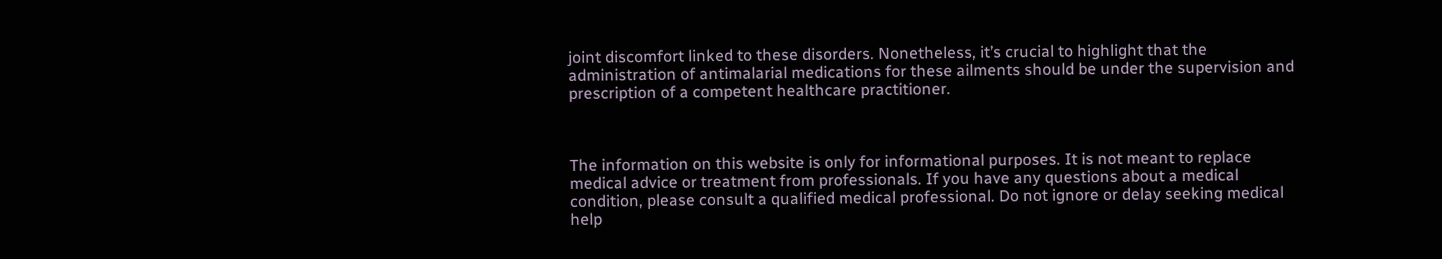joint discomfort linked to these disorders. Nonetheless, it’s crucial to highlight that the administration of antimalarial medications for these ailments should be under the supervision and prescription of a competent healthcare practitioner.



The information on this website is only for informational purposes. It is not meant to replace medical advice or treatment from professionals. If you have any questions about a medical condition, please consult a qualified medical professional. Do not ignore or delay seeking medical help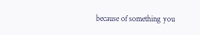because of something you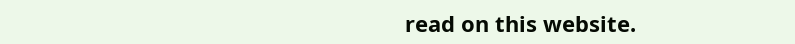read on this website.